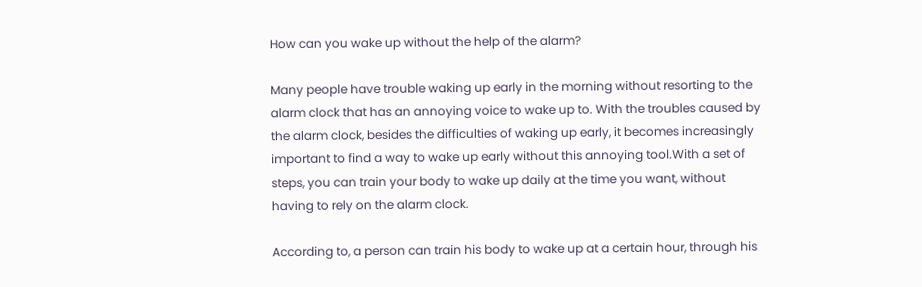How can you wake up without the help of the alarm?

Many people have trouble waking up early in the morning without resorting to the alarm clock that has an annoying voice to wake up to. With the troubles caused by the alarm clock, besides the difficulties of waking up early, it becomes increasingly important to find a way to wake up early without this annoying tool.With a set of steps, you can train your body to wake up daily at the time you want, without having to rely on the alarm clock.

According to, a person can train his body to wake up at a certain hour, through his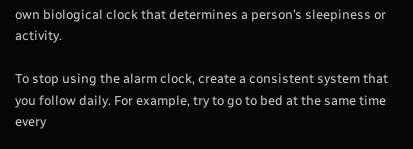own biological clock that determines a person’s sleepiness or activity.

To stop using the alarm clock, create a consistent system that you follow daily. For example, try to go to bed at the same time every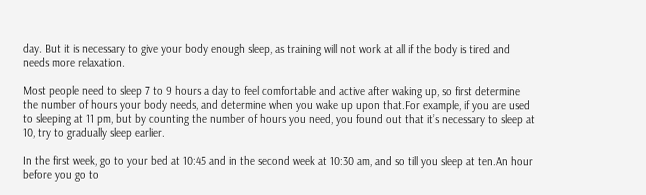day. But it is necessary to give your body enough sleep, as training will not work at all if the body is tired and needs more relaxation.

Most people need to sleep 7 to 9 hours a day to feel comfortable and active after waking up, so first determine the number of hours your body needs, and determine when you wake up upon that.For example, if you are used to sleeping at 11 pm, but by counting the number of hours you need, you found out that it’s necessary to sleep at 10, try to gradually sleep earlier.

In the first week, go to your bed at 10:45 and in the second week at 10:30 am, and so till you sleep at ten.An hour before you go to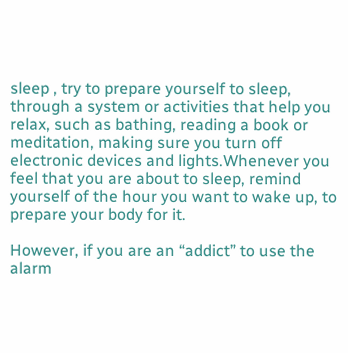sleep , try to prepare yourself to sleep, through a system or activities that help you relax, such as bathing, reading a book or meditation, making sure you turn off electronic devices and lights.Whenever you feel that you are about to sleep, remind yourself of the hour you want to wake up, to prepare your body for it.

However, if you are an “addict” to use the alarm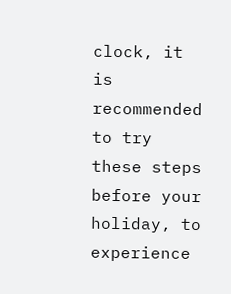clock, it is recommended to try these steps before your holiday, to experience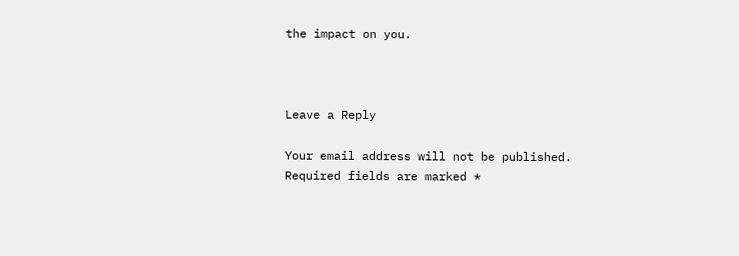the impact on you.



Leave a Reply

Your email address will not be published. Required fields are marked *